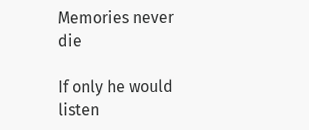Memories never die

If only he would listen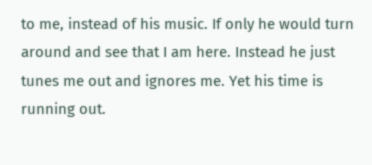to me, instead of his music. If only he would turn around and see that I am here. Instead he just tunes me out and ignores me. Yet his time is running out.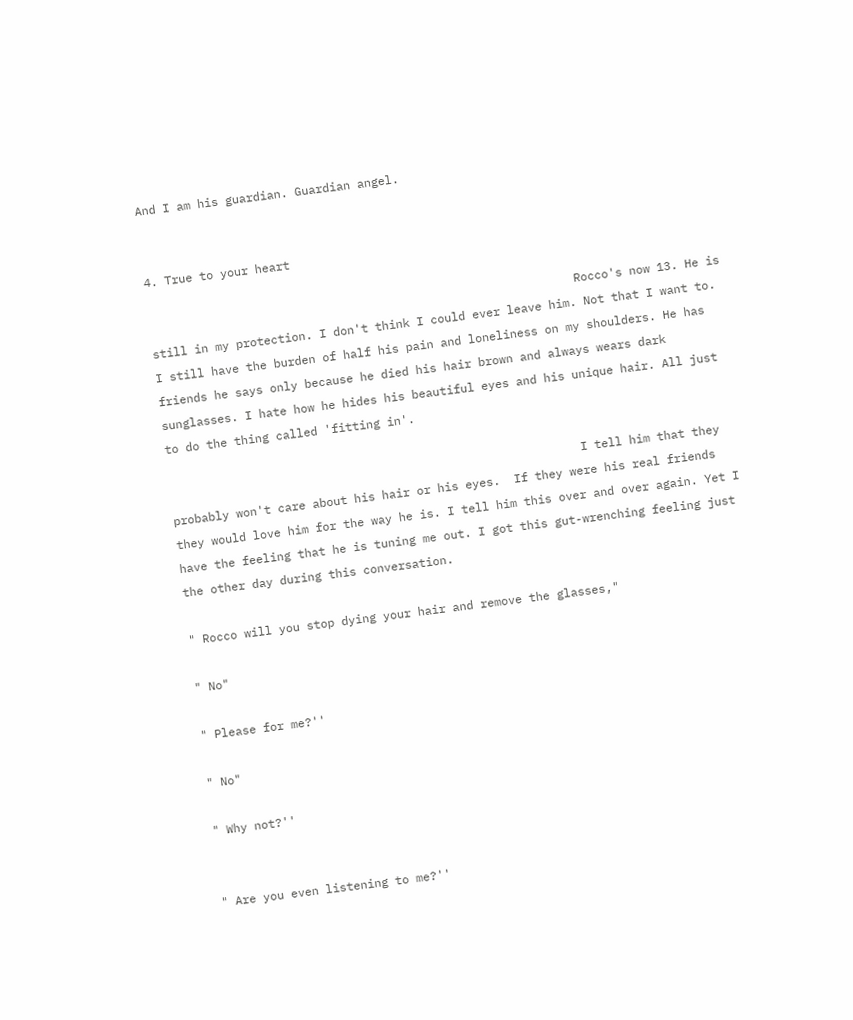And I am his guardian. Guardian angel.


4. True to your heart

                                                             Rocco's now 13. He is still in my protection. I don't think I could ever leave him. Not that I want to. I still have the burden of half his pain and loneliness on my shoulders. He has friends he says only because he died his hair brown and always wears dark sunglasses. I hate how he hides his beautiful eyes and his unique hair. All just to do the thing called 'fitting in'.

                                                           I tell him that they probably won't care about his hair or his eyes.  If they were his real friends they would love him for the way he is. I tell him this over and over again. Yet I have the feeling that he is tuning me out. I got this gut-wrenching feeling just the other day during this conversation.

" Rocco will you stop dying your hair and remove the glasses,"

" No"

" Please for me?''

" No"

" Why not?''


" Are you even listening to me?''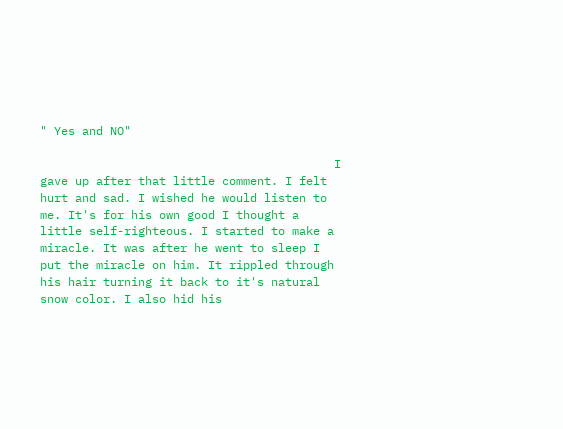" Yes and NO"

                                          I gave up after that little comment. I felt hurt and sad. I wished he would listen to me. It's for his own good I thought a little self-righteous. I started to make a miracle. It was after he went to sleep I put the miracle on him. It rippled through his hair turning it back to it's natural snow color. I also hid his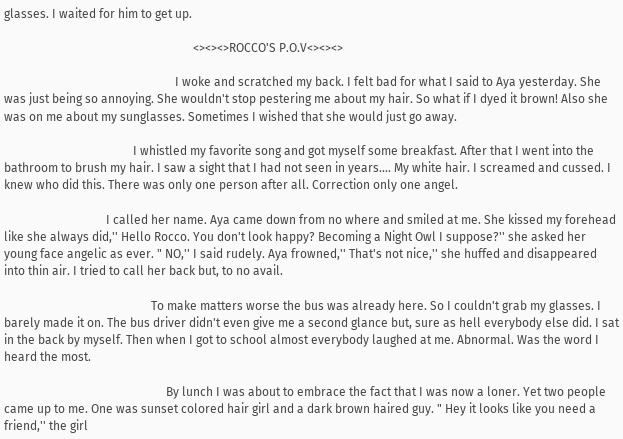glasses. I waited for him to get up.

                                                               <><><>ROCCO'S P.O.V<><><>

                                                         I woke and scratched my back. I felt bad for what I said to Aya yesterday. She was just being so annoying. She wouldn't stop pestering me about my hair. So what if I dyed it brown! Also she was on me about my sunglasses. Sometimes I wished that she would just go away.

                                           I whistled my favorite song and got myself some breakfast. After that I went into the bathroom to brush my hair. I saw a sight that I had not seen in years.... My white hair. I screamed and cussed. I knew who did this. There was only one person after all. Correction only one angel.

                                  I called her name. Aya came down from no where and smiled at me. She kissed my forehead like she always did,'' Hello Rocco. You don't look happy? Becoming a Night Owl I suppose?'' she asked her young face angelic as ever. " NO,'' I said rudely. Aya frowned,'' That's not nice,'' she huffed and disappeared into thin air. I tried to call her back but, to no avail.

                                                 To make matters worse the bus was already here. So I couldn't grab my glasses. I barely made it on. The bus driver didn't even give me a second glance but, sure as hell everybody else did. I sat in the back by myself. Then when I got to school almost everybody laughed at me. Abnormal. Was the word I heard the most.

                                                      By lunch I was about to embrace the fact that I was now a loner. Yet two people came up to me. One was sunset colored hair girl and a dark brown haired guy. " Hey it looks like you need a friend,'' the girl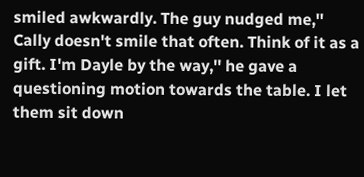smiled awkwardly. The guy nudged me,'' Cally doesn't smile that often. Think of it as a gift. I'm Dayle by the way,'' he gave a questioning motion towards the table. I let them sit down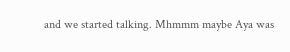and we started talking. Mhmmm maybe Aya was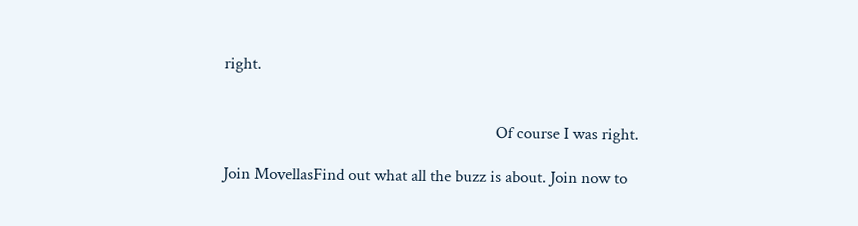right.


                                                                    Of course I was right.

Join MovellasFind out what all the buzz is about. Join now to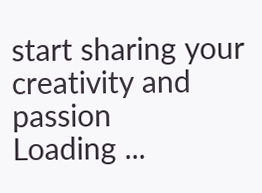start sharing your creativity and passion
Loading ...